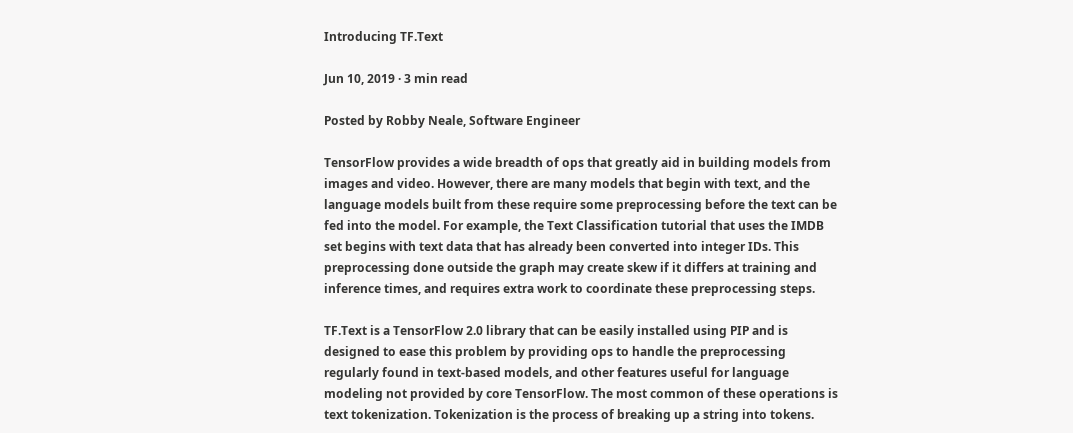Introducing TF.Text

Jun 10, 2019 · 3 min read

Posted by Robby Neale, Software Engineer

TensorFlow provides a wide breadth of ops that greatly aid in building models from images and video. However, there are many models that begin with text, and the language models built from these require some preprocessing before the text can be fed into the model. For example, the Text Classification tutorial that uses the IMDB set begins with text data that has already been converted into integer IDs. This preprocessing done outside the graph may create skew if it differs at training and inference times, and requires extra work to coordinate these preprocessing steps.

TF.Text is a TensorFlow 2.0 library that can be easily installed using PIP and is designed to ease this problem by providing ops to handle the preprocessing regularly found in text-based models, and other features useful for language modeling not provided by core TensorFlow. The most common of these operations is text tokenization. Tokenization is the process of breaking up a string into tokens.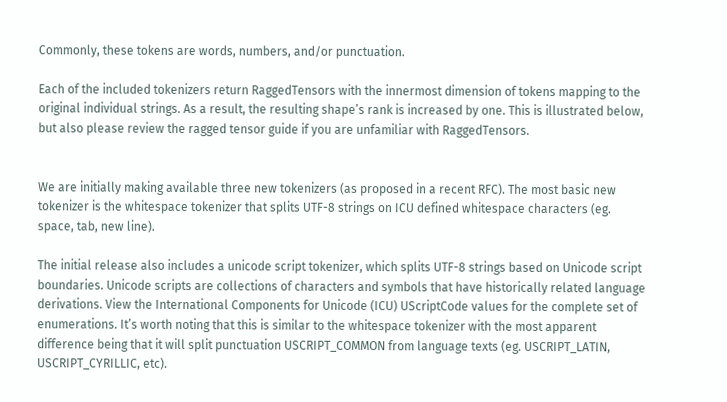Commonly, these tokens are words, numbers, and/or punctuation.

Each of the included tokenizers return RaggedTensors with the innermost dimension of tokens mapping to the original individual strings. As a result, the resulting shape’s rank is increased by one. This is illustrated below, but also please review the ragged tensor guide if you are unfamiliar with RaggedTensors.


We are initially making available three new tokenizers (as proposed in a recent RFC). The most basic new tokenizer is the whitespace tokenizer that splits UTF-8 strings on ICU defined whitespace characters (eg. space, tab, new line).

The initial release also includes a unicode script tokenizer, which splits UTF-8 strings based on Unicode script boundaries. Unicode scripts are collections of characters and symbols that have historically related language derivations. View the International Components for Unicode (ICU) UScriptCode values for the complete set of enumerations. It’s worth noting that this is similar to the whitespace tokenizer with the most apparent difference being that it will split punctuation USCRIPT_COMMON from language texts (eg. USCRIPT_LATIN, USCRIPT_CYRILLIC, etc).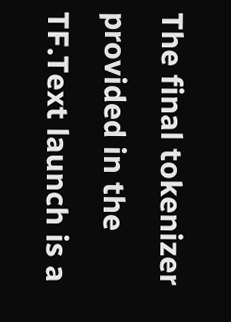The final tokenizer provided in the TF.Text launch is a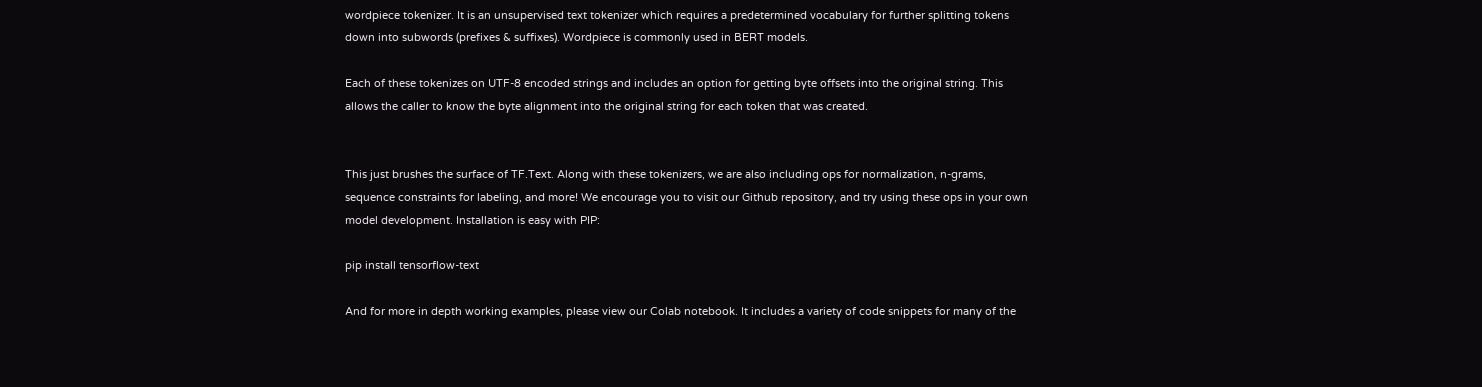wordpiece tokenizer. It is an unsupervised text tokenizer which requires a predetermined vocabulary for further splitting tokens down into subwords (prefixes & suffixes). Wordpiece is commonly used in BERT models.

Each of these tokenizes on UTF-8 encoded strings and includes an option for getting byte offsets into the original string. This allows the caller to know the byte alignment into the original string for each token that was created.


This just brushes the surface of TF.Text. Along with these tokenizers, we are also including ops for normalization, n-grams, sequence constraints for labeling, and more! We encourage you to visit our Github repository, and try using these ops in your own model development. Installation is easy with PIP:

pip install tensorflow-text

And for more in depth working examples, please view our Colab notebook. It includes a variety of code snippets for many of the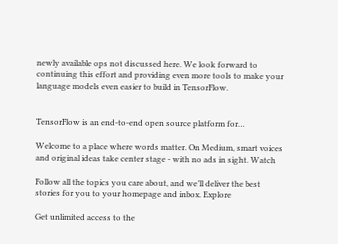newly available ops not discussed here. We look forward to continuing this effort and providing even more tools to make your language models even easier to build in TensorFlow.


TensorFlow is an end-to-end open source platform for…

Welcome to a place where words matter. On Medium, smart voices and original ideas take center stage - with no ads in sight. Watch

Follow all the topics you care about, and we’ll deliver the best stories for you to your homepage and inbox. Explore

Get unlimited access to the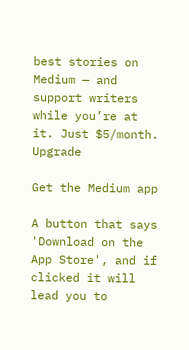best stories on Medium — and support writers while you’re at it. Just $5/month. Upgrade

Get the Medium app

A button that says 'Download on the App Store', and if clicked it will lead you to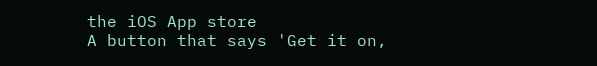the iOS App store
A button that says 'Get it on,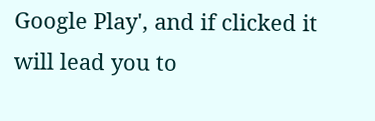Google Play', and if clicked it will lead you to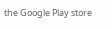the Google Play store